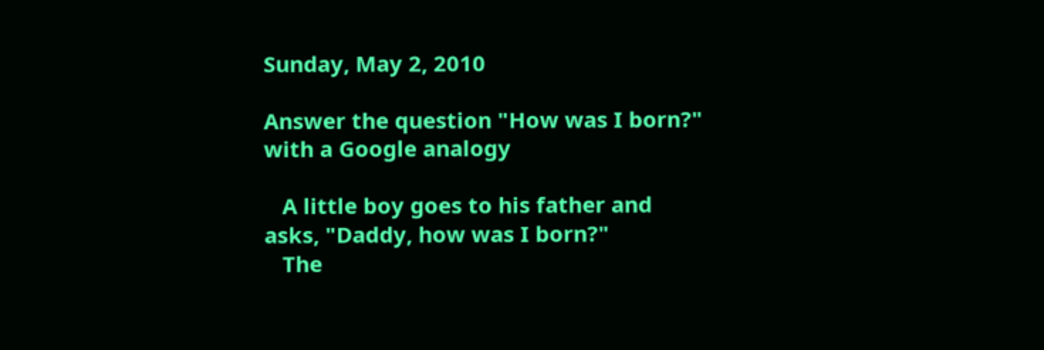Sunday, May 2, 2010

Answer the question "How was I born?" with a Google analogy

   A little boy goes to his father and asks, "Daddy, how was I born?"
   The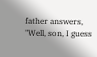father answers, "Well, son, I guess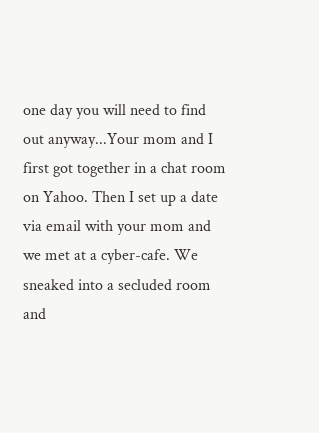one day you will need to find out anyway...Your mom and I first got together in a chat room on Yahoo. Then I set up a date via email with your mom and we met at a cyber-cafe. We sneaked into a secluded room and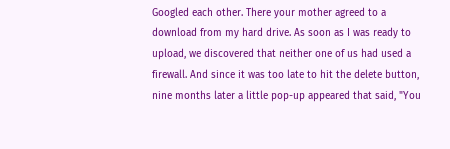Googled each other. There your mother agreed to a download from my hard drive. As soon as I was ready to upload, we discovered that neither one of us had used a firewall. And since it was too late to hit the delete button, nine months later a little pop-up appeared that said, "You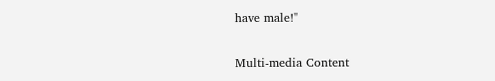have male!"

Multi-media Content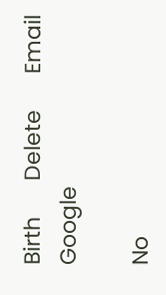Birth      Delete      Email      Google

No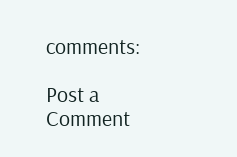comments:

Post a Comment